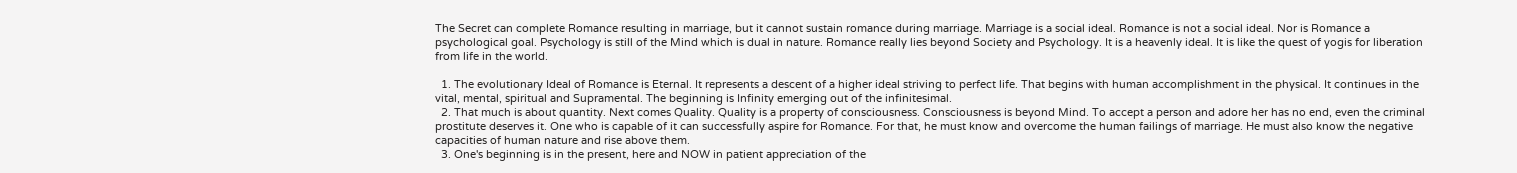The Secret can complete Romance resulting in marriage, but it cannot sustain romance during marriage. Marriage is a social ideal. Romance is not a social ideal. Nor is Romance a psychological goal. Psychology is still of the Mind which is dual in nature. Romance really lies beyond Society and Psychology. It is a heavenly ideal. It is like the quest of yogis for liberation from life in the world.

  1. The evolutionary Ideal of Romance is Eternal. It represents a descent of a higher ideal striving to perfect life. That begins with human accomplishment in the physical. It continues in the vital, mental, spiritual and Supramental. The beginning is Infinity emerging out of the infinitesimal.
  2. That much is about quantity. Next comes Quality. Quality is a property of consciousness. Consciousness is beyond Mind. To accept a person and adore her has no end, even the criminal prostitute deserves it. One who is capable of it can successfully aspire for Romance. For that, he must know and overcome the human failings of marriage. He must also know the negative capacities of human nature and rise above them.
  3. One's beginning is in the present, here and NOW in patient appreciation of the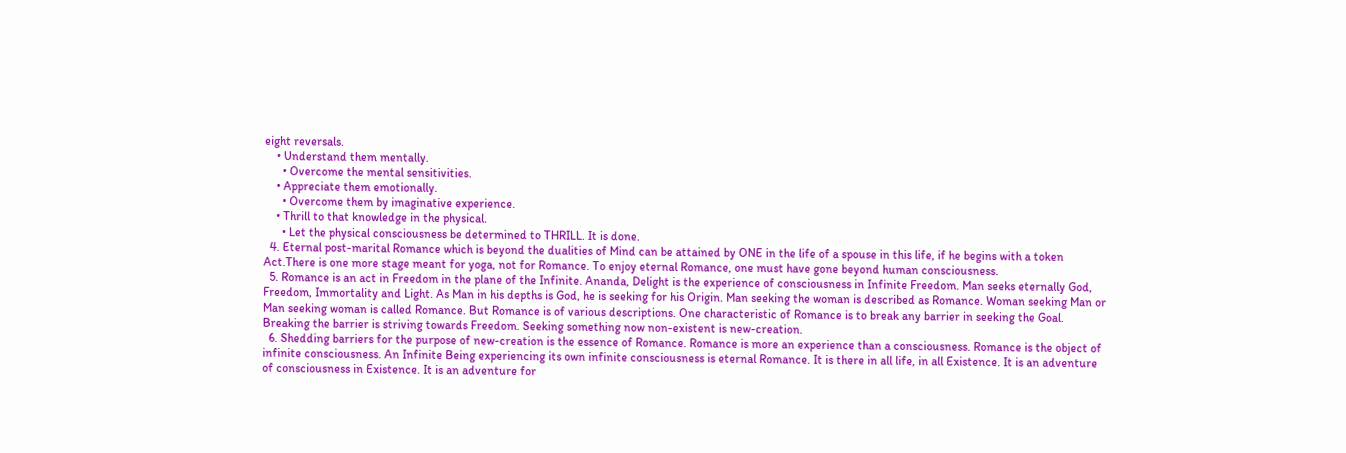eight reversals.
    • Understand them mentally.
      • Overcome the mental sensitivities.
    • Appreciate them emotionally.
      • Overcome them by imaginative experience.
    • Thrill to that knowledge in the physical.
      • Let the physical consciousness be determined to THRILL. It is done.
  4. Eternal post-marital Romance which is beyond the dualities of Mind can be attained by ONE in the life of a spouse in this life, if he begins with a token Act.There is one more stage meant for yoga, not for Romance. To enjoy eternal Romance, one must have gone beyond human consciousness.
  5. Romance is an act in Freedom in the plane of the Infinite. Ananda, Delight is the experience of consciousness in Infinite Freedom. Man seeks eternally God, Freedom, Immortality and Light. As Man in his depths is God, he is seeking for his Origin. Man seeking the woman is described as Romance. Woman seeking Man or Man seeking woman is called Romance. But Romance is of various descriptions. One characteristic of Romance is to break any barrier in seeking the Goal. Breaking the barrier is striving towards Freedom. Seeking something now non-existent is new-creation.
  6. Shedding barriers for the purpose of new-creation is the essence of Romance. Romance is more an experience than a consciousness. Romance is the object of infinite consciousness. An Infinite Being experiencing its own infinite consciousness is eternal Romance. It is there in all life, in all Existence. It is an adventure of consciousness in Existence. It is an adventure for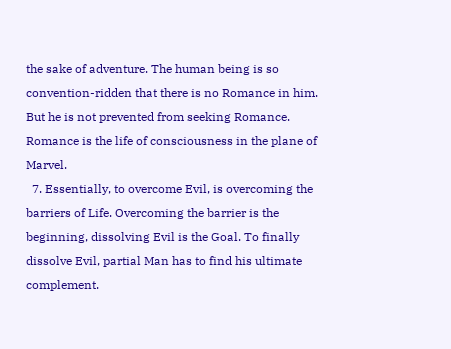the sake of adventure. The human being is so convention-ridden that there is no Romance in him. But he is not prevented from seeking Romance. Romance is the life of consciousness in the plane of Marvel.
  7. Essentially, to overcome Evil, is overcoming the barriers of Life. Overcoming the barrier is the beginning, dissolving Evil is the Goal. To finally dissolve Evil, partial Man has to find his ultimate complement.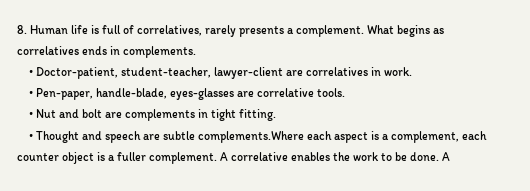8. Human life is full of correlatives, rarely presents a complement. What begins as correlatives ends in complements.
    • Doctor-patient, student-teacher, lawyer-client are correlatives in work.
    • Pen-paper, handle-blade, eyes-glasses are correlative tools.
    • Nut and bolt are complements in tight fitting.
    • Thought and speech are subtle complements.Where each aspect is a complement, each counter object is a fuller complement. A correlative enables the work to be done. A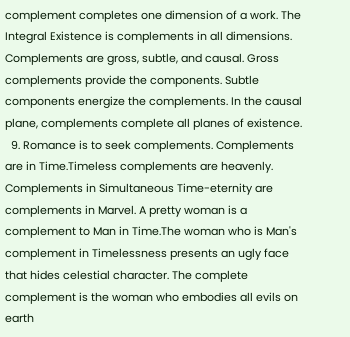complement completes one dimension of a work. The Integral Existence is complements in all dimensions. Complements are gross, subtle, and causal. Gross complements provide the components. Subtle components energize the complements. In the causal plane, complements complete all planes of existence.
  9. Romance is to seek complements. Complements are in Time.Timeless complements are heavenly. Complements in Simultaneous Time-eternity are complements in Marvel. A pretty woman is a complement to Man in Time.The woman who is Man's complement in Timelessness presents an ugly face that hides celestial character. The complete complement is the woman who embodies all evils on earth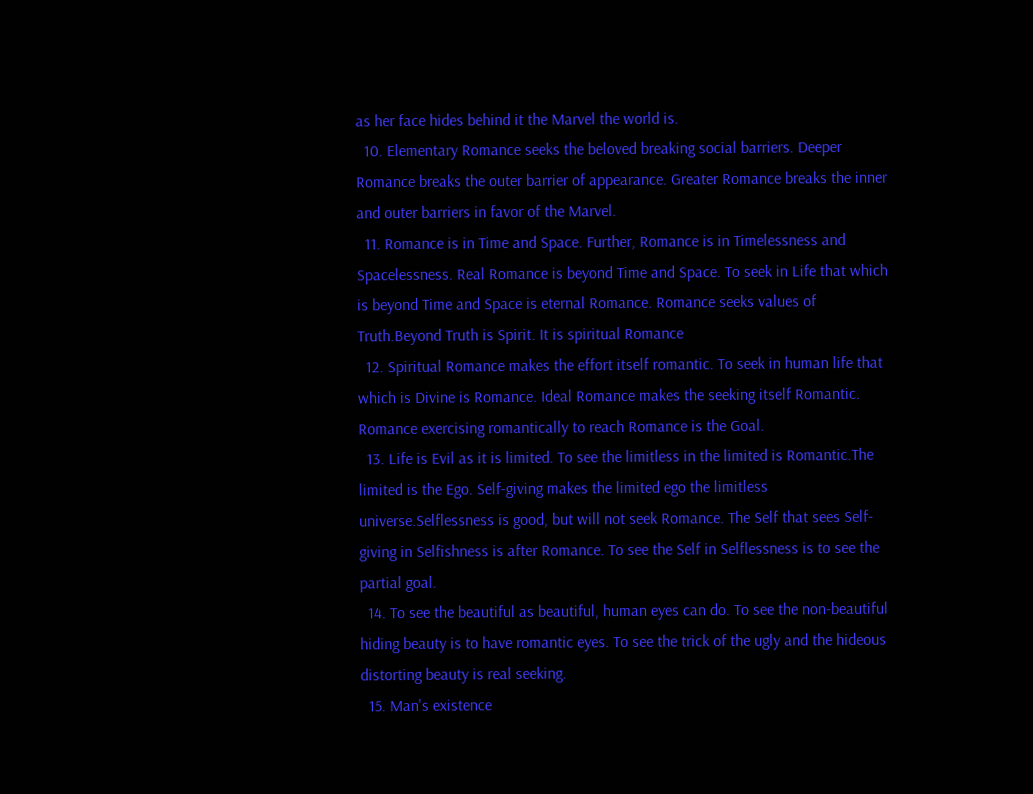as her face hides behind it the Marvel the world is.
  10. Elementary Romance seeks the beloved breaking social barriers. Deeper Romance breaks the outer barrier of appearance. Greater Romance breaks the inner and outer barriers in favor of the Marvel.
  11. Romance is in Time and Space. Further, Romance is in Timelessness and Spacelessness. Real Romance is beyond Time and Space. To seek in Life that which is beyond Time and Space is eternal Romance. Romance seeks values of Truth.Beyond Truth is Spirit. It is spiritual Romance
  12. Spiritual Romance makes the effort itself romantic. To seek in human life that which is Divine is Romance. Ideal Romance makes the seeking itself Romantic. Romance exercising romantically to reach Romance is the Goal.
  13. Life is Evil as it is limited. To see the limitless in the limited is Romantic.The limited is the Ego. Self-giving makes the limited ego the limitless universe.Selflessness is good, but will not seek Romance. The Self that sees Self-giving in Selfishness is after Romance. To see the Self in Selflessness is to see the partial goal.
  14. To see the beautiful as beautiful, human eyes can do. To see the non-beautiful hiding beauty is to have romantic eyes. To see the trick of the ugly and the hideous distorting beauty is real seeking.
  15. Man's existence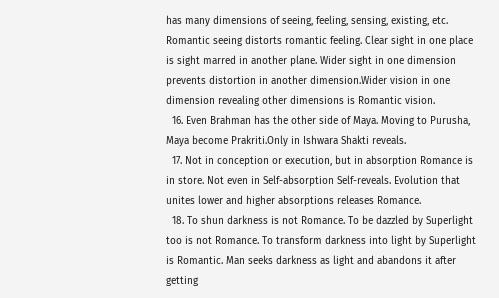has many dimensions of seeing, feeling, sensing, existing, etc. Romantic seeing distorts romantic feeling. Clear sight in one place is sight marred in another plane. Wider sight in one dimension prevents distortion in another dimension.Wider vision in one dimension revealing other dimensions is Romantic vision.
  16. Even Brahman has the other side of Maya. Moving to Purusha, Maya become Prakriti.Only in Ishwara Shakti reveals.
  17. Not in conception or execution, but in absorption Romance is in store. Not even in Self-absorption Self-reveals. Evolution that unites lower and higher absorptions releases Romance.
  18. To shun darkness is not Romance. To be dazzled by Superlight too is not Romance. To transform darkness into light by Superlight is Romantic. Man seeks darkness as light and abandons it after getting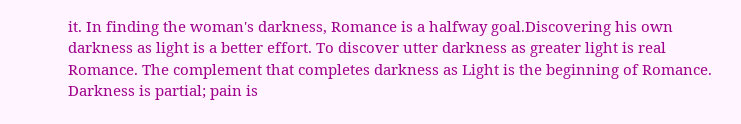it. In finding the woman's darkness, Romance is a halfway goal.Discovering his own darkness as light is a better effort. To discover utter darkness as greater light is real Romance. The complement that completes darkness as Light is the beginning of Romance. Darkness is partial; pain is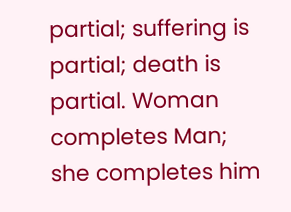partial; suffering is partial; death is partial. Woman completes Man; she completes him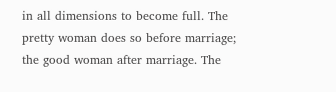in all dimensions to become full. The pretty woman does so before marriage; the good woman after marriage. The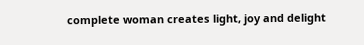complete woman creates light, joy and delight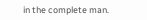in the complete man.